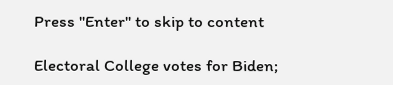Press "Enter" to skip to content

Electoral College votes for Biden;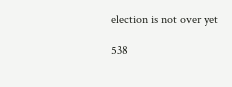election is not over yet

538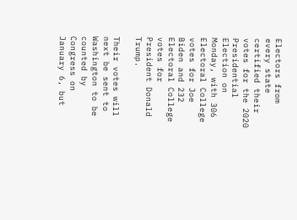Electors from every state certified their votes for the 2020 Presidential Election on Monday, with 306 Electoral College votes for Joe Biden and 232 Electoral College votes for President Donald Trump.

Their votes will next be sent to Washington to be counted by Congress on January 6, but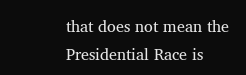that does not mean the Presidential Race is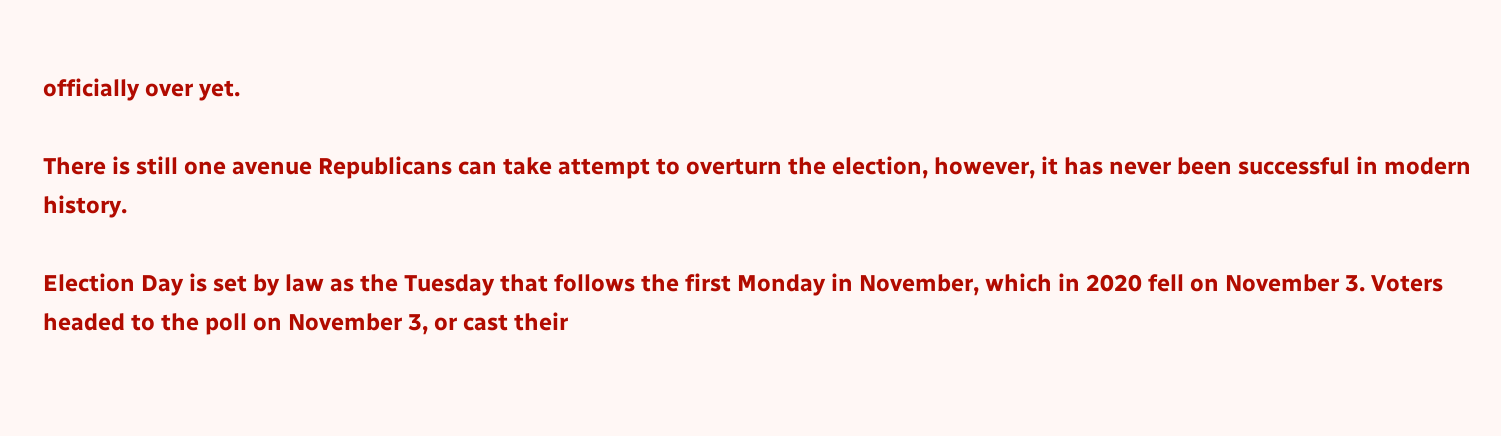officially over yet.

There is still one avenue Republicans can take attempt to overturn the election, however, it has never been successful in modern history.

Election Day is set by law as the Tuesday that follows the first Monday in November, which in 2020 fell on November 3. Voters headed to the poll on November 3, or cast their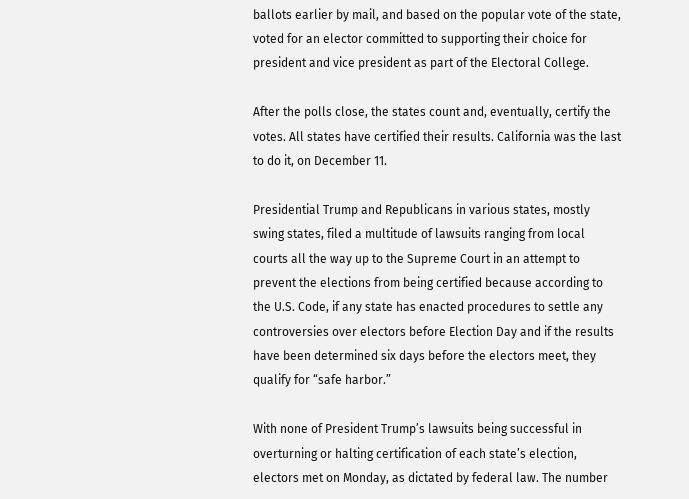ballots earlier by mail, and based on the popular vote of the state, voted for an elector committed to supporting their choice for president and vice president as part of the Electoral College.

After the polls close, the states count and, eventually, certify the votes. All states have certified their results. California was the last to do it, on December 11.

Presidential Trump and Republicans in various states, mostly swing states, filed a multitude of lawsuits ranging from local courts all the way up to the Supreme Court in an attempt to prevent the elections from being certified because according to the U.S. Code, if any state has enacted procedures to settle any controversies over electors before Election Day and if the results have been determined six days before the electors meet, they qualify for “safe harbor.”

With none of President Trump’s lawsuits being successful in overturning or halting certification of each state’s election, electors met on Monday, as dictated by federal law. The number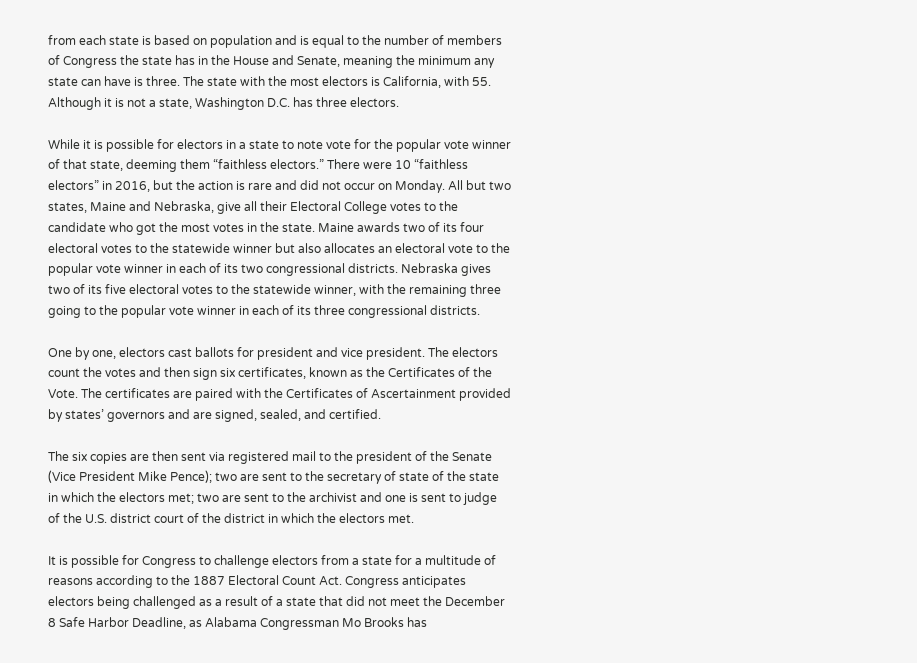from each state is based on population and is equal to the number of members of Congress the state has in the House and Senate, meaning the minimum any state can have is three. The state with the most electors is California, with 55. Although it is not a state, Washington D.C. has three electors.

While it is possible for electors in a state to note vote for the popular vote winner of that state, deeming them “faithless electors.” There were 10 “faithless electors” in 2016, but the action is rare and did not occur on Monday. All but two states, Maine and Nebraska, give all their Electoral College votes to the candidate who got the most votes in the state. Maine awards two of its four electoral votes to the statewide winner but also allocates an electoral vote to the popular vote winner in each of its two congressional districts. Nebraska gives two of its five electoral votes to the statewide winner, with the remaining three going to the popular vote winner in each of its three congressional districts.

One by one, electors cast ballots for president and vice president. The electors count the votes and then sign six certificates, known as the Certificates of the Vote. The certificates are paired with the Certificates of Ascertainment provided by states’ governors and are signed, sealed, and certified.

The six copies are then sent via registered mail to the president of the Senate (Vice President Mike Pence); two are sent to the secretary of state of the state in which the electors met; two are sent to the archivist and one is sent to judge of the U.S. district court of the district in which the electors met.

It is possible for Congress to challenge electors from a state for a multitude of reasons according to the 1887 Electoral Count Act. Congress anticipates electors being challenged as a result of a state that did not meet the December 8 Safe Harbor Deadline, as Alabama Congressman Mo Brooks has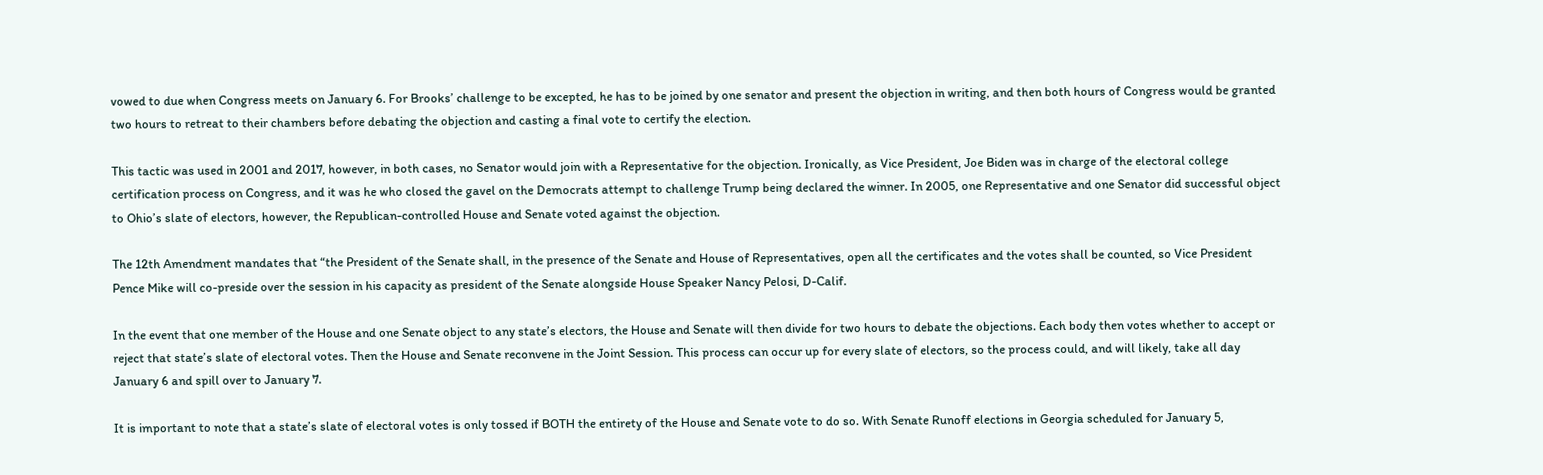vowed to due when Congress meets on January 6. For Brooks’ challenge to be excepted, he has to be joined by one senator and present the objection in writing, and then both hours of Congress would be granted two hours to retreat to their chambers before debating the objection and casting a final vote to certify the election.

This tactic was used in 2001 and 2017, however, in both cases, no Senator would join with a Representative for the objection. Ironically, as Vice President, Joe Biden was in charge of the electoral college certification process on Congress, and it was he who closed the gavel on the Democrats attempt to challenge Trump being declared the winner. In 2005, one Representative and one Senator did successful object to Ohio’s slate of electors, however, the Republican-controlled House and Senate voted against the objection.

The 12th Amendment mandates that “the President of the Senate shall, in the presence of the Senate and House of Representatives, open all the certificates and the votes shall be counted, so Vice President Pence Mike will co-preside over the session in his capacity as president of the Senate alongside House Speaker Nancy Pelosi, D-Calif.

In the event that one member of the House and one Senate object to any state’s electors, the House and Senate will then divide for two hours to debate the objections. Each body then votes whether to accept or reject that state’s slate of electoral votes. Then the House and Senate reconvene in the Joint Session. This process can occur up for every slate of electors, so the process could, and will likely, take all day January 6 and spill over to January 7.

It is important to note that a state’s slate of electoral votes is only tossed if BOTH the entirety of the House and Senate vote to do so. With Senate Runoff elections in Georgia scheduled for January 5,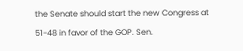the Senate should start the new Congress at 51-48 in favor of the GOP. Sen.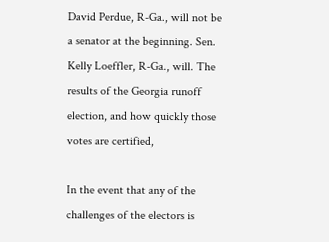David Perdue, R-Ga., will not be a senator at the beginning. Sen. Kelly Loeffler, R-Ga., will. The results of the Georgia runoff election, and how quickly those votes are certified,

In the event that any of the challenges of the electors is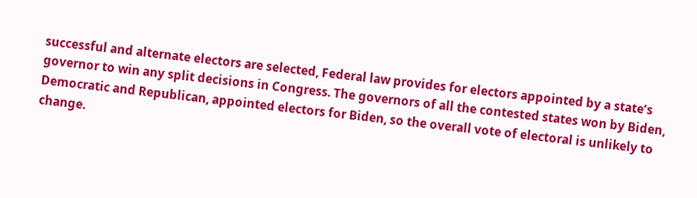successful and alternate electors are selected, Federal law provides for electors appointed by a state’s governor to win any split decisions in Congress. The governors of all the contested states won by Biden, Democratic and Republican, appointed electors for Biden, so the overall vote of electoral is unlikely to change.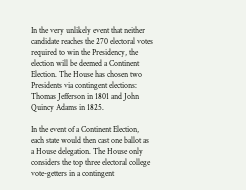In the very unlikely event that neither candidate reaches the 270 electoral votes required to win the Presidency, the election will be deemed a Continent Election. The House has chosen two Presidents via contingent elections: Thomas Jefferson in 1801 and John Quincy Adams in 1825.

In the event of a Continent Election, each state would then cast one ballot as a House delegation. The House only considers the top three electoral college vote-getters in a contingent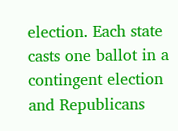election. Each state casts one ballot in a contingent election and Republicans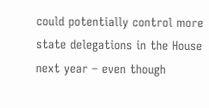could potentially control more state delegations in the House next year – even though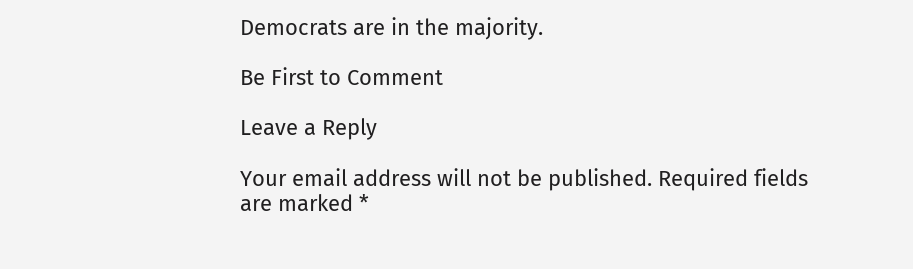Democrats are in the majority.

Be First to Comment

Leave a Reply

Your email address will not be published. Required fields are marked *